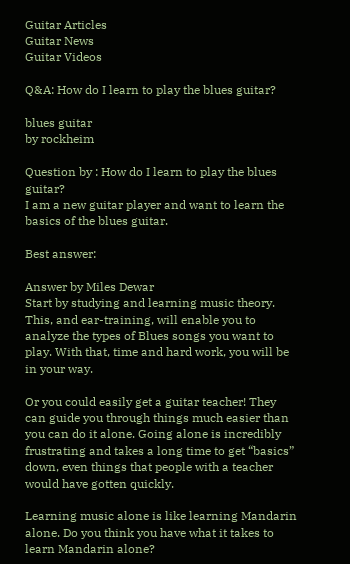Guitar Articles
Guitar News
Guitar Videos

Q&A: How do I learn to play the blues guitar?

blues guitar
by rockheim

Question by : How do I learn to play the blues guitar?
I am a new guitar player and want to learn the basics of the blues guitar.

Best answer:

Answer by Miles Dewar
Start by studying and learning music theory. This, and ear-training, will enable you to analyze the types of Blues songs you want to play. With that, time and hard work, you will be in your way.

Or you could easily get a guitar teacher! They can guide you through things much easier than you can do it alone. Going alone is incredibly frustrating and takes a long time to get “basics” down, even things that people with a teacher would have gotten quickly.

Learning music alone is like learning Mandarin alone. Do you think you have what it takes to learn Mandarin alone?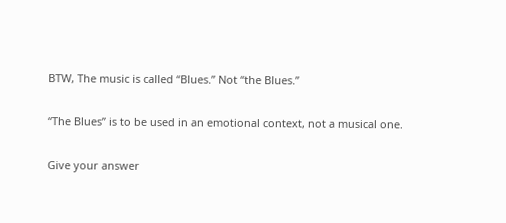BTW, The music is called “Blues.” Not “the Blues.”

“The Blues” is to be used in an emotional context, not a musical one.

Give your answer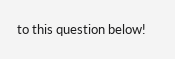to this question below!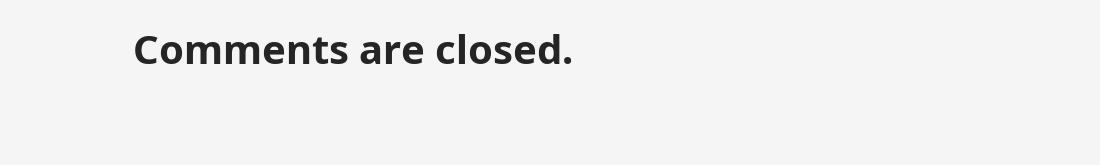Comments are closed.